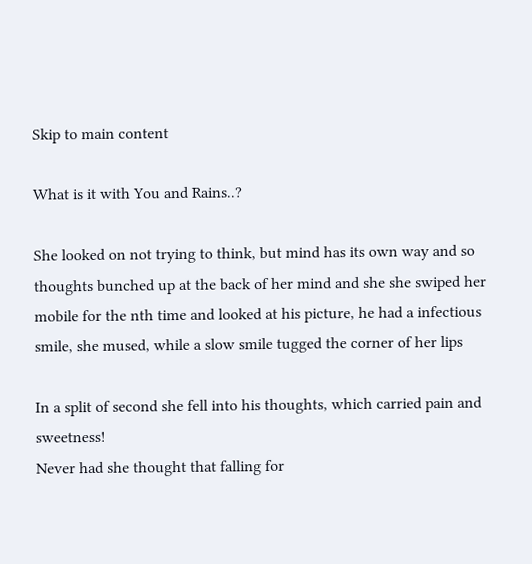Skip to main content

What is it with You and Rains..?

She looked on not trying to think, but mind has its own way and so thoughts bunched up at the back of her mind and she she swiped her mobile for the nth time and looked at his picture, he had a infectious smile, she mused, while a slow smile tugged the corner of her lips

In a split of second she fell into his thoughts, which carried pain and sweetness!
Never had she thought that falling for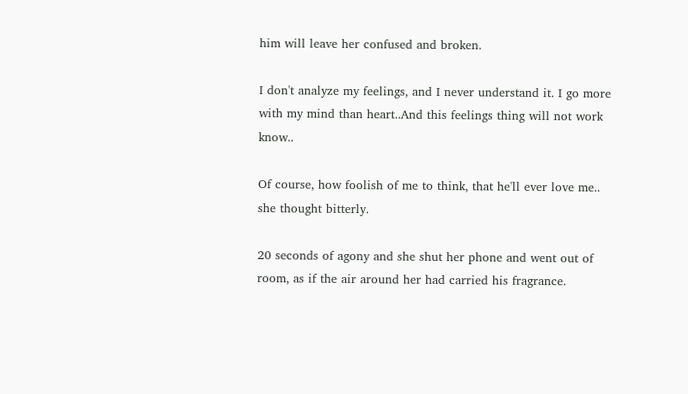him will leave her confused and broken.

I don't analyze my feelings, and I never understand it. I go more with my mind than heart..And this feelings thing will not work know..

Of course, how foolish of me to think, that he'll ever love me..
she thought bitterly.

20 seconds of agony and she shut her phone and went out of room, as if the air around her had carried his fragrance.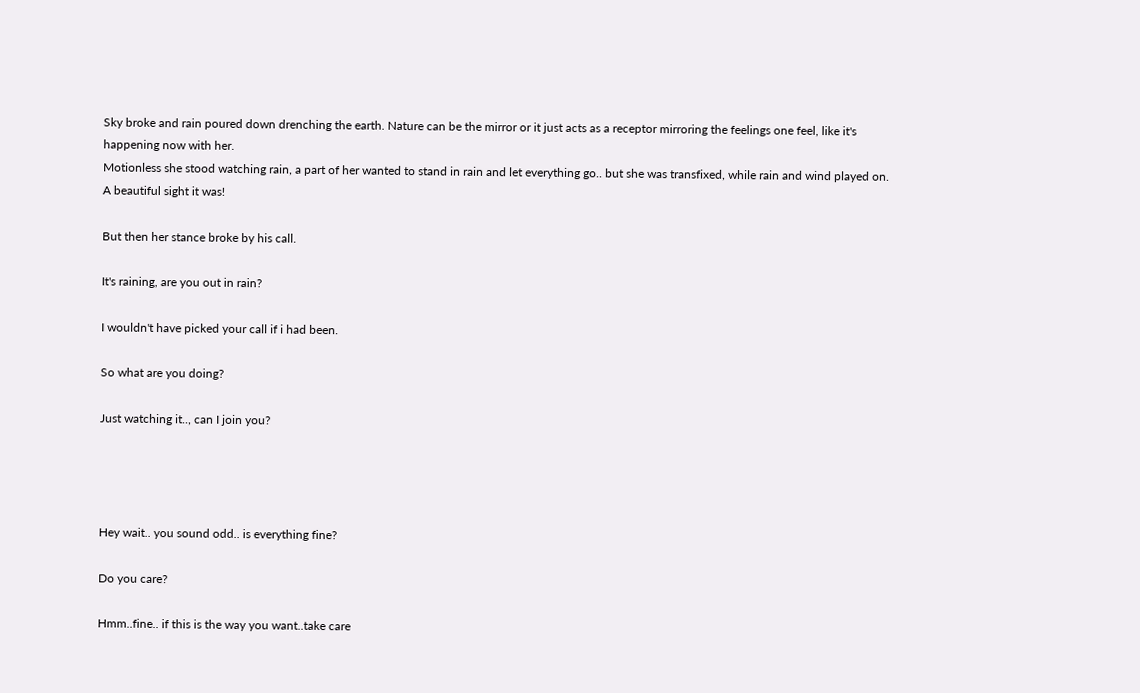Sky broke and rain poured down drenching the earth. Nature can be the mirror or it just acts as a receptor mirroring the feelings one feel, like it's happening now with her.
Motionless she stood watching rain, a part of her wanted to stand in rain and let everything go.. but she was transfixed, while rain and wind played on.
A beautiful sight it was!

But then her stance broke by his call.

It's raining, are you out in rain?

I wouldn't have picked your call if i had been.

So what are you doing?

Just watching it.., can I join you?




Hey wait.. you sound odd.. is everything fine?

Do you care?

Hmm..fine.. if this is the way you want..take care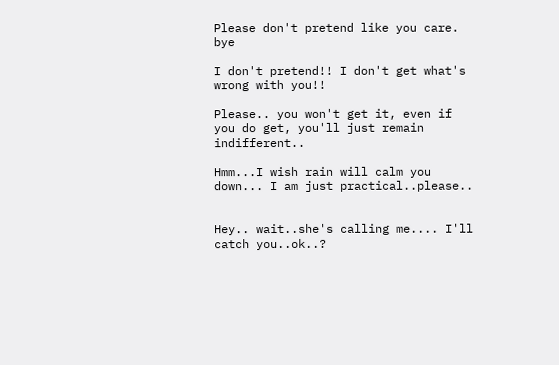Please don't pretend like you care. bye

I don't pretend!! I don't get what's wrong with you!!

Please.. you won't get it, even if you do get, you'll just remain indifferent..

Hmm...I wish rain will calm you down... I am just practical..please..


Hey.. wait..she's calling me.... I'll catch you..ok..?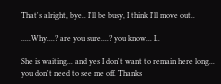That's alright, bye.. I'll be busy, I think I'll move out..

.....Why....? are you sure....? you know... I..

She is waiting... and yes I don't want to remain here long... you don't need to see me off. Thanks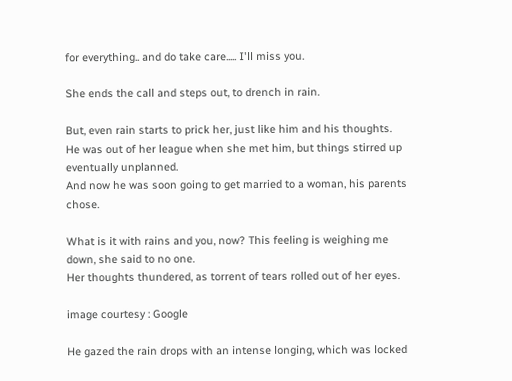for everything.. and do take care..... I'll miss you.

She ends the call and steps out, to drench in rain.

But, even rain starts to prick her, just like him and his thoughts.
He was out of her league when she met him, but things stirred up eventually unplanned.
And now he was soon going to get married to a woman, his parents chose.

What is it with rains and you, now? This feeling is weighing me down, she said to no one.
Her thoughts thundered, as torrent of tears rolled out of her eyes.

image courtesy : Google

He gazed the rain drops with an intense longing, which was locked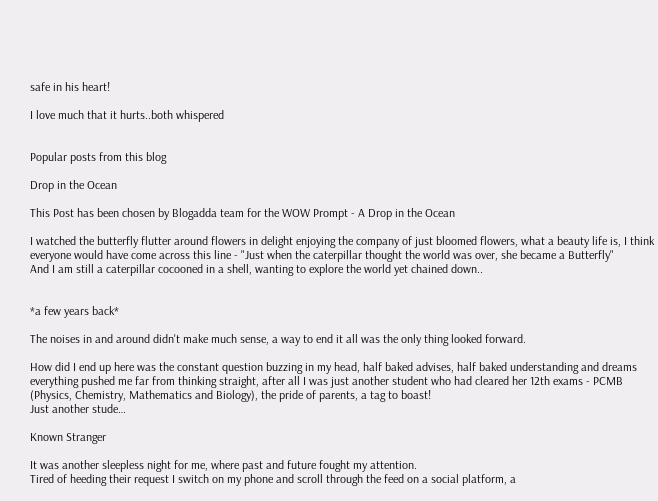safe in his heart!

I love much that it hurts..both whispered


Popular posts from this blog

Drop in the Ocean

This Post has been chosen by Blogadda team for the WOW Prompt - A Drop in the Ocean

I watched the butterfly flutter around flowers in delight enjoying the company of just bloomed flowers, what a beauty life is, I think everyone would have come across this line - "Just when the caterpillar thought the world was over, she became a Butterfly"
And I am still a caterpillar cocooned in a shell, wanting to explore the world yet chained down..


*a few years back*

The noises in and around didn't make much sense, a way to end it all was the only thing looked forward.

How did I end up here was the constant question buzzing in my head, half baked advises, half baked understanding and dreams everything pushed me far from thinking straight, after all I was just another student who had cleared her 12th exams - PCMB (Physics, Chemistry, Mathematics and Biology), the pride of parents, a tag to boast!
Just another stude…

Known Stranger

It was another sleepless night for me, where past and future fought my attention.
Tired of heeding their request I switch on my phone and scroll through the feed on a social platform, a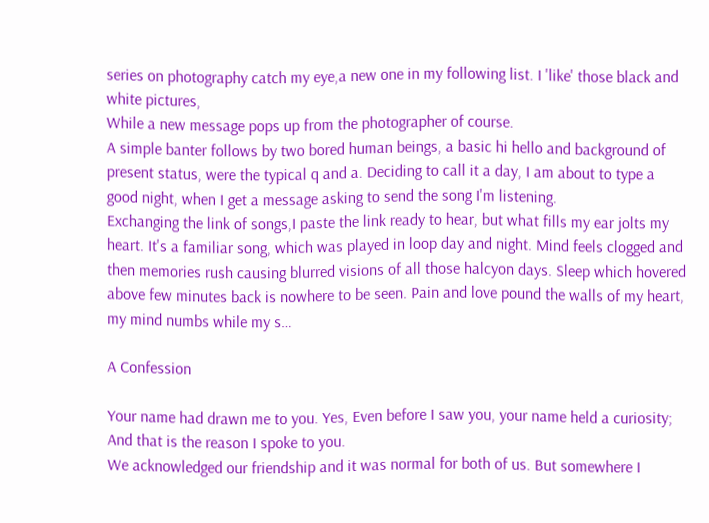series on photography catch my eye,a new one in my following list. I 'like' those black and white pictures,
While a new message pops up from the photographer of course.
A simple banter follows by two bored human beings, a basic hi hello and background of present status, were the typical q and a. Deciding to call it a day, I am about to type a good night, when I get a message asking to send the song I'm listening.
Exchanging the link of songs,I paste the link ready to hear, but what fills my ear jolts my heart. It's a familiar song, which was played in loop day and night. Mind feels clogged and then memories rush causing blurred visions of all those halcyon days. Sleep which hovered above few minutes back is nowhere to be seen. Pain and love pound the walls of my heart, my mind numbs while my s…

A Confession

Your name had drawn me to you. Yes, Even before I saw you, your name held a curiosity;
And that is the reason I spoke to you.
We acknowledged our friendship and it was normal for both of us. But somewhere I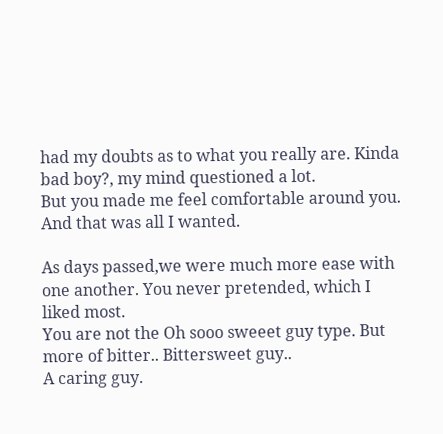had my doubts as to what you really are. Kinda bad boy?, my mind questioned a lot.
But you made me feel comfortable around you.  And that was all I wanted.

As days passed,we were much more ease with one another. You never pretended, which I liked most.
You are not the Oh sooo sweeet guy type. But more of bitter.. Bittersweet guy..
A caring guy.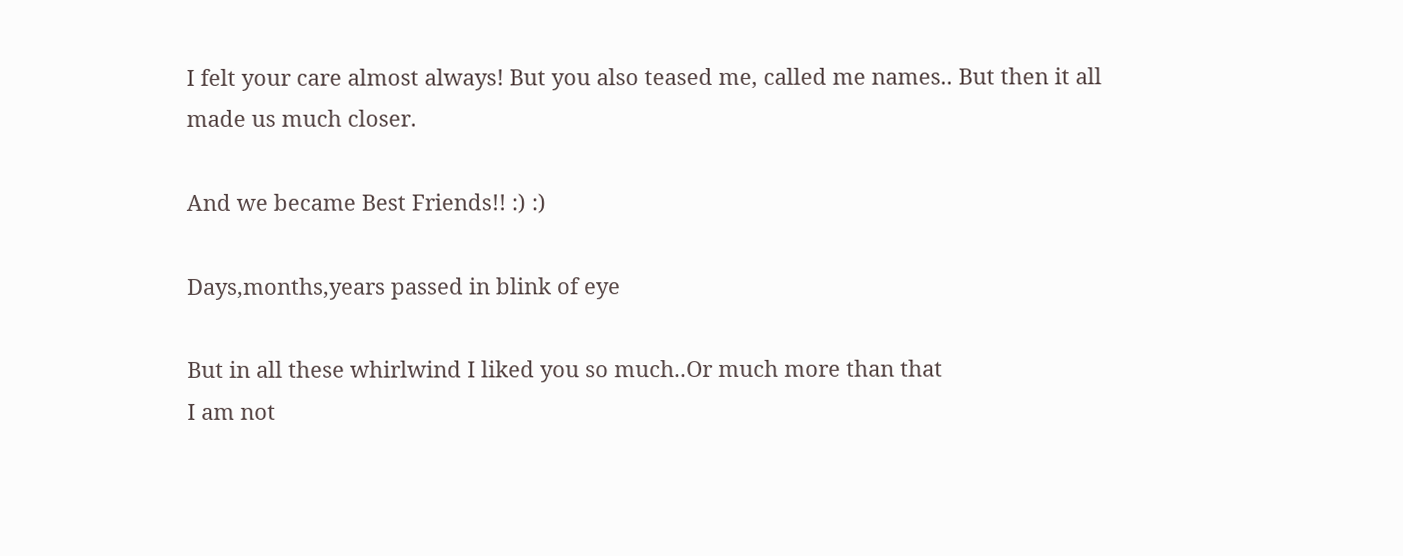I felt your care almost always! But you also teased me, called me names.. But then it all made us much closer.

And we became Best Friends!! :) :)

Days,months,years passed in blink of eye

But in all these whirlwind I liked you so much..Or much more than that
I am not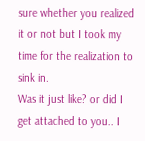sure whether you realized it or not but I took my time for the realization to sink in.
Was it just like? or did I get attached to you.. I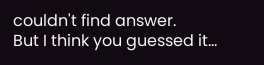couldn't find answer.
But I think you guessed it…